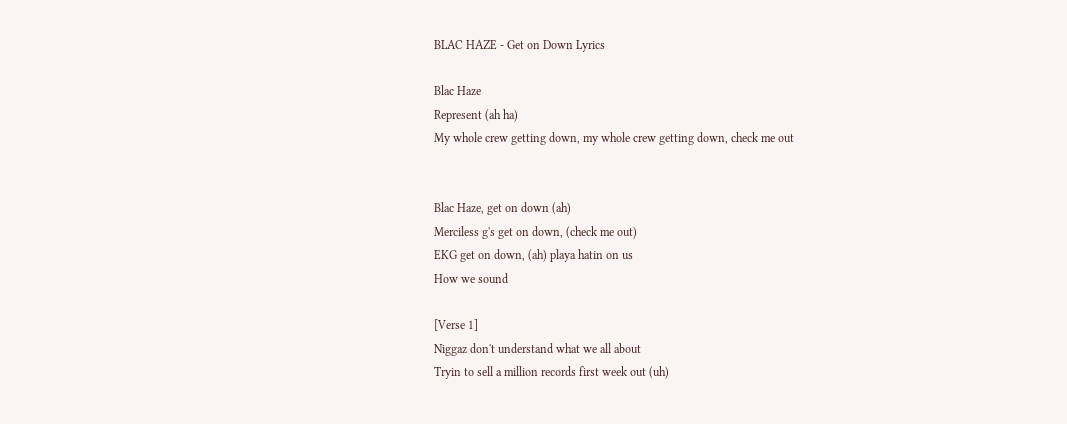BLAC HAZE - Get on Down Lyrics

Blac Haze
Represent (ah ha)
My whole crew getting down, my whole crew getting down, check me out


Blac Haze, get on down (ah)
Merciless g's get on down, (check me out)
EKG get on down, (ah) playa hatin on us
How we sound

[Verse 1]
Niggaz don't understand what we all about
Tryin to sell a million records first week out (uh)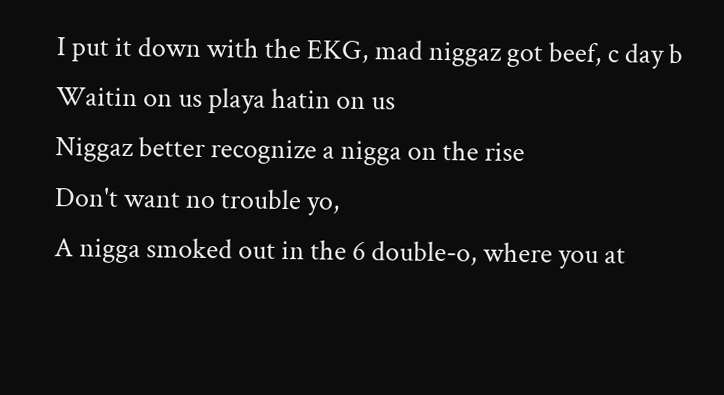I put it down with the EKG, mad niggaz got beef, c day b
Waitin on us playa hatin on us
Niggaz better recognize a nigga on the rise
Don't want no trouble yo,
A nigga smoked out in the 6 double-o, where you at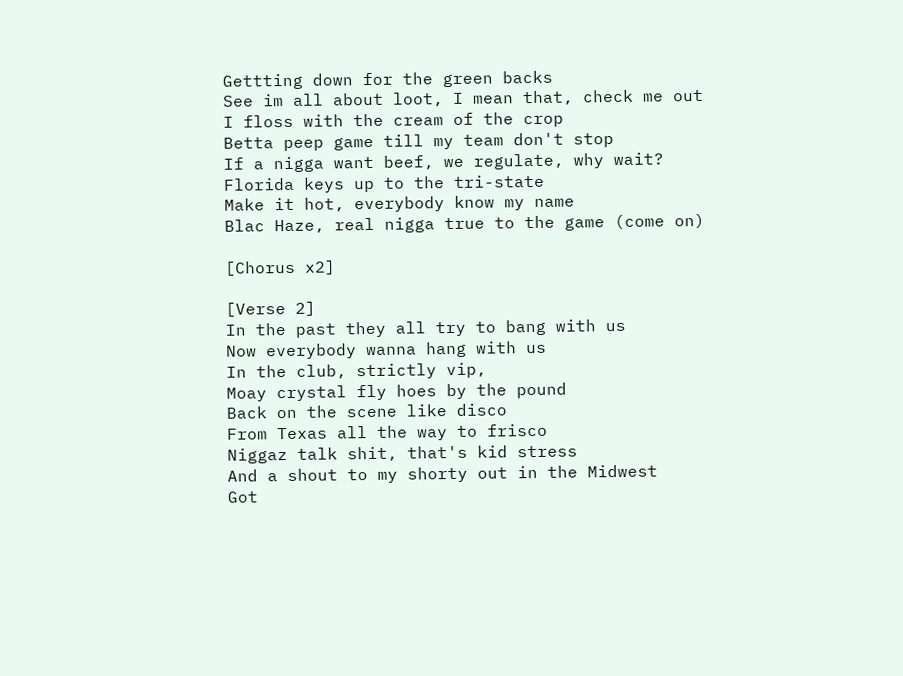Gettting down for the green backs
See im all about loot, I mean that, check me out
I floss with the cream of the crop
Betta peep game till my team don't stop
If a nigga want beef, we regulate, why wait?
Florida keys up to the tri-state
Make it hot, everybody know my name
Blac Haze, real nigga true to the game (come on)

[Chorus x2]

[Verse 2]
In the past they all try to bang with us
Now everybody wanna hang with us
In the club, strictly vip,
Moay crystal fly hoes by the pound
Back on the scene like disco
From Texas all the way to frisco
Niggaz talk shit, that's kid stress
And a shout to my shorty out in the Midwest
Got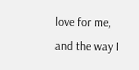love for me, and the way I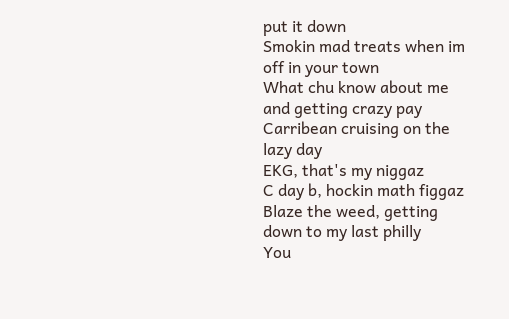put it down
Smokin mad treats when im off in your town
What chu know about me and getting crazy pay
Carribean cruising on the lazy day
EKG, that's my niggaz
C day b, hockin math figgaz
Blaze the weed, getting down to my last philly
You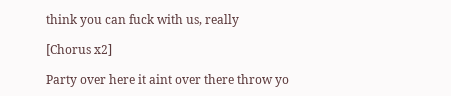think you can fuck with us, really

[Chorus x2]

Party over here it aint over there throw yo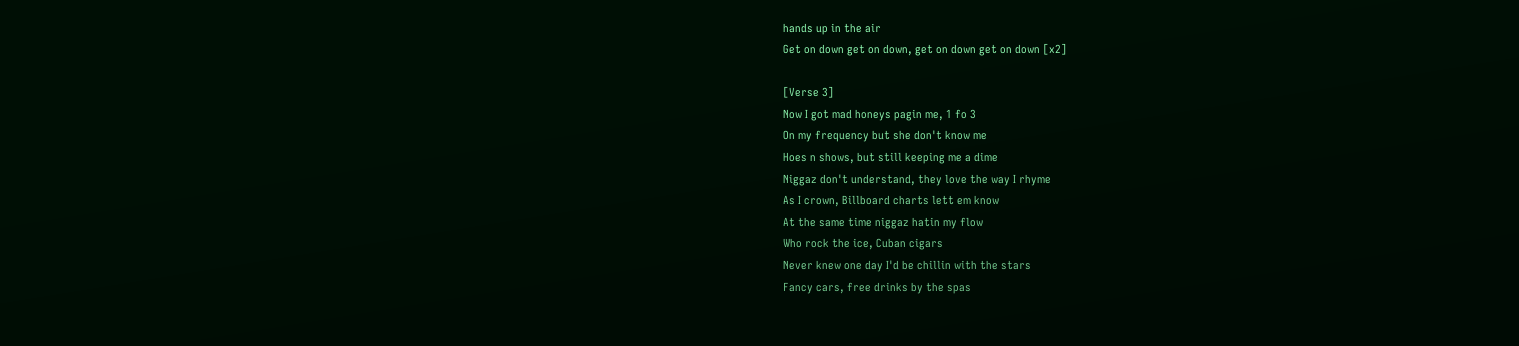hands up in the air
Get on down get on down, get on down get on down [x2]

[Verse 3]
Now I got mad honeys pagin me, 1 fo 3
On my frequency but she don't know me
Hoes n shows, but still keeping me a dime
Niggaz don't understand, they love the way I rhyme
As I crown, Billboard charts lett em know
At the same time niggaz hatin my flow
Who rock the ice, Cuban cigars
Never knew one day I'd be chillin with the stars
Fancy cars, free drinks by the spas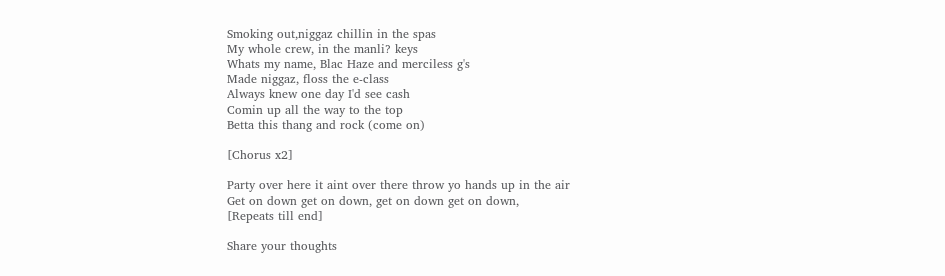Smoking out,niggaz chillin in the spas
My whole crew, in the manli? keys
Whats my name, Blac Haze and merciless g's
Made niggaz, floss the e-class
Always knew one day I'd see cash
Comin up all the way to the top
Betta this thang and rock (come on)

[Chorus x2]

Party over here it aint over there throw yo hands up in the air
Get on down get on down, get on down get on down,
[Repeats till end]

Share your thoughts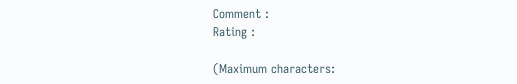Comment :
Rating :

(Maximum characters: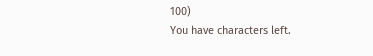100)
You have characters left.